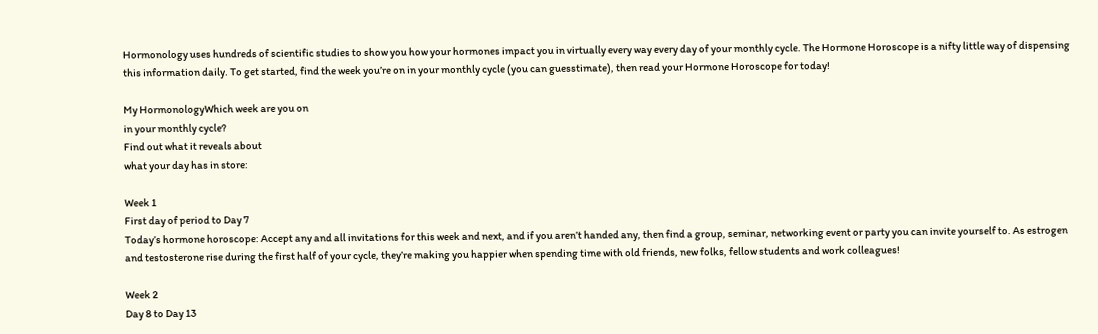Hormonology uses hundreds of scientific studies to show you how your hormones impact you in virtually every way every day of your monthly cycle. The Hormone Horoscope is a nifty little way of dispensing this information daily. To get started, find the week you’re on in your monthly cycle (you can guesstimate), then read your Hormone Horoscope for today!

My HormonologyWhich week are you on
in your monthly cycle?
Find out what it reveals about
what your day has in store:

Week 1
First day of period to Day 7
Today’s hormone horoscope: Accept any and all invitations for this week and next, and if you aren’t handed any, then find a group, seminar, networking event or party you can invite yourself to. As estrogen and testosterone rise during the first half of your cycle, they’re making you happier when spending time with old friends, new folks, fellow students and work colleagues!

Week 2
Day 8 to Day 13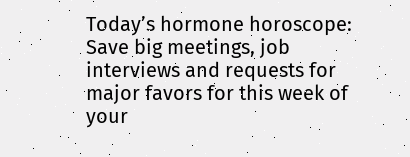Today’s hormone horoscope: Save big meetings, job interviews and requests for major favors for this week of your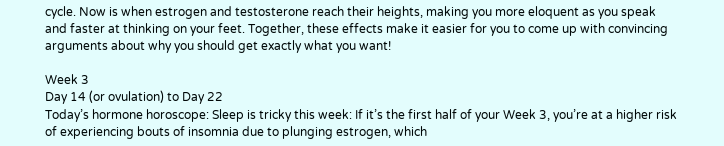cycle. Now is when estrogen and testosterone reach their heights, making you more eloquent as you speak and faster at thinking on your feet. Together, these effects make it easier for you to come up with convincing arguments about why you should get exactly what you want!

Week 3
Day 14 (or ovulation) to Day 22
Today’s hormone horoscope: Sleep is tricky this week: If it’s the first half of your Week 3, you’re at a higher risk of experiencing bouts of insomnia due to plunging estrogen, which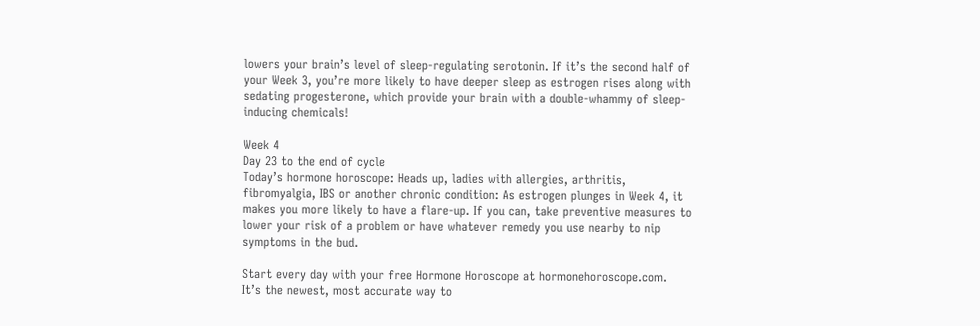lowers your brain’s level of sleep-regulating serotonin. If it’s the second half of your Week 3, you’re more likely to have deeper sleep as estrogen rises along with sedating progesterone, which provide your brain with a double-whammy of sleep-inducing chemicals!

Week 4
Day 23 to the end of cycle
Today’s hormone horoscope: Heads up, ladies with allergies, arthritis, fibromyalgia, IBS or another chronic condition: As estrogen plunges in Week 4, it makes you more likely to have a flare-up. If you can, take preventive measures to lower your risk of a problem or have whatever remedy you use nearby to nip symptoms in the bud.

Start every day with your free Hormone Horoscope at hormonehoroscope.com.
It’s the newest, most accurate way to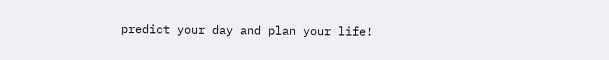predict your day and plan your life!